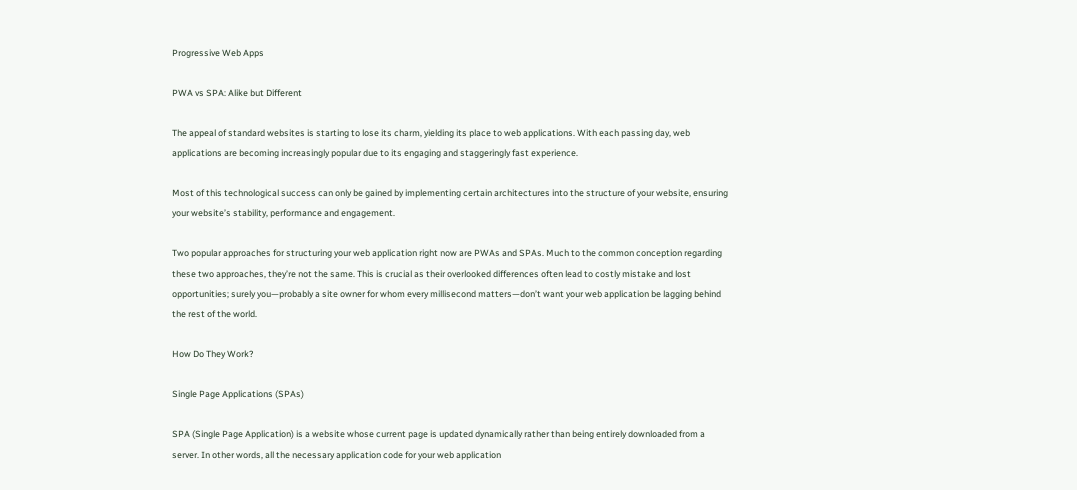Progressive Web Apps

PWA vs SPA: Alike but Different

The appeal of standard websites is starting to lose its charm, yielding its place to web applications. With each passing day, web applications are becoming increasingly popular due to its engaging and staggeringly fast experience.

Most of this technological success can only be gained by implementing certain architectures into the structure of your website, ensuring your website’s stability, performance and engagement.

Two popular approaches for structuring your web application right now are PWAs and SPAs. Much to the common conception regarding these two approaches, they’re not the same. This is crucial as their overlooked differences often lead to costly mistake and lost opportunities; surely you—probably a site owner for whom every millisecond matters—don’t want your web application be lagging behind the rest of the world.

How Do They Work?

Single Page Applications (SPAs)

SPA (Single Page Application) is a website whose current page is updated dynamically rather than being entirely downloaded from a server. In other words, all the necessary application code for your web application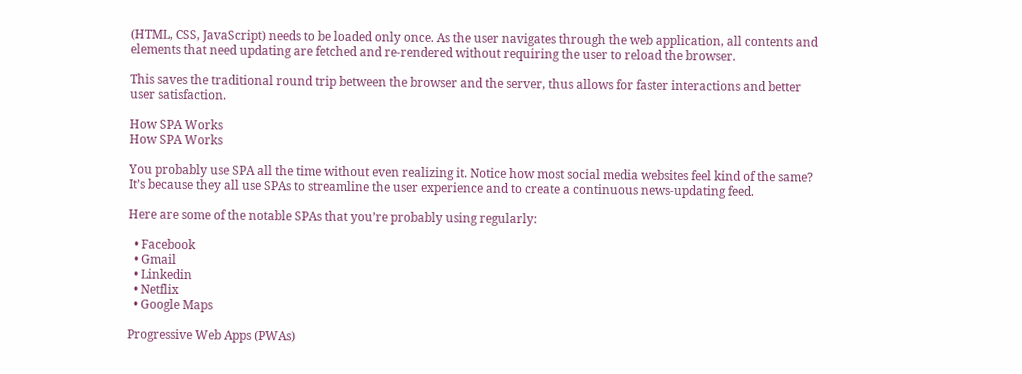(HTML, CSS, JavaScript) needs to be loaded only once. As the user navigates through the web application, all contents and elements that need updating are fetched and re-rendered without requiring the user to reload the browser.

This saves the traditional round trip between the browser and the server, thus allows for faster interactions and better user satisfaction.

How SPA Works
How SPA Works

You probably use SPA all the time without even realizing it. Notice how most social media websites feel kind of the same? It’s because they all use SPAs to streamline the user experience and to create a continuous news-updating feed.

Here are some of the notable SPAs that you’re probably using regularly:

  • Facebook
  • Gmail
  • Linkedin
  • Netflix
  • Google Maps

Progressive Web Apps (PWAs)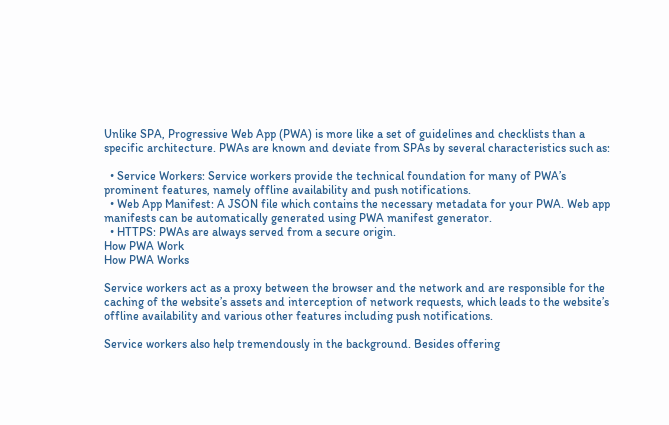Unlike SPA, Progressive Web App (PWA) is more like a set of guidelines and checklists than a specific architecture. PWAs are known and deviate from SPAs by several characteristics such as:

  • Service Workers: Service workers provide the technical foundation for many of PWA’s prominent features, namely offline availability and push notifications.
  • Web App Manifest: A JSON file which contains the necessary metadata for your PWA. Web app manifests can be automatically generated using PWA manifest generator.
  • HTTPS: PWAs are always served from a secure origin.
How PWA Work
How PWA Works

Service workers act as a proxy between the browser and the network and are responsible for the caching of the website’s assets and interception of network requests, which leads to the website’s offline availability and various other features including push notifications.

Service workers also help tremendously in the background. Besides offering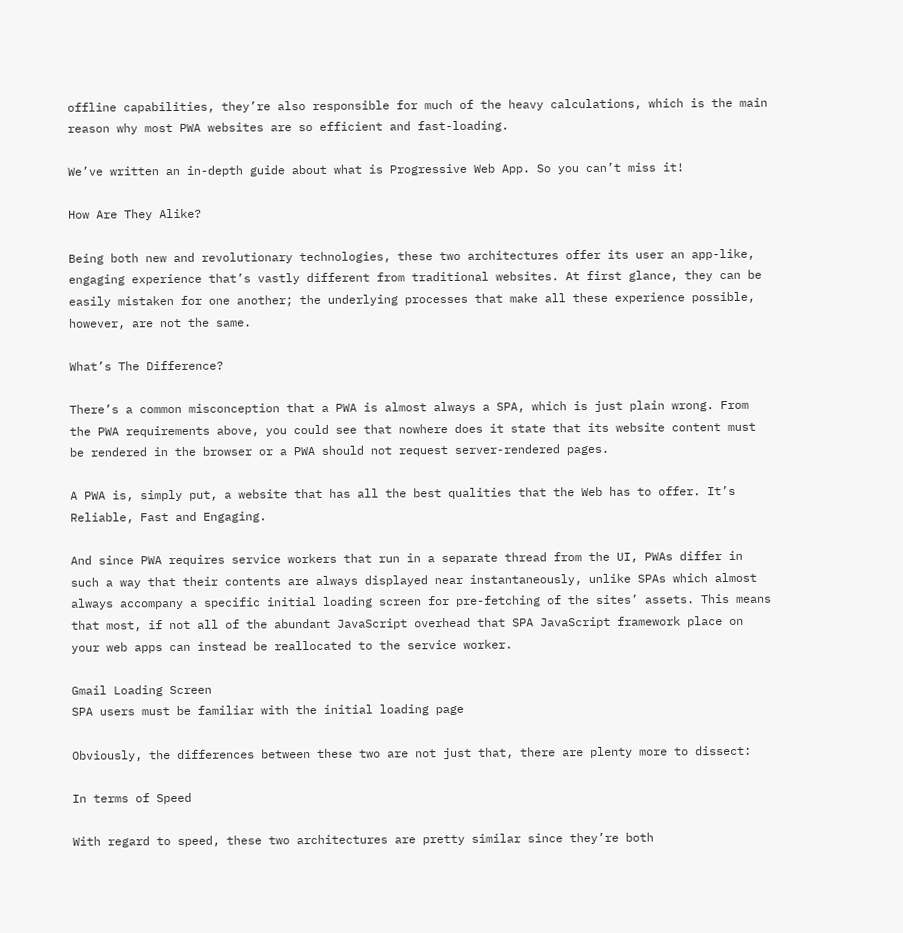offline capabilities, they’re also responsible for much of the heavy calculations, which is the main reason why most PWA websites are so efficient and fast-loading.

We’ve written an in-depth guide about what is Progressive Web App. So you can’t miss it!

How Are They Alike?

Being both new and revolutionary technologies, these two architectures offer its user an app-like, engaging experience that’s vastly different from traditional websites. At first glance, they can be easily mistaken for one another; the underlying processes that make all these experience possible, however, are not the same.

What’s The Difference?

There’s a common misconception that a PWA is almost always a SPA, which is just plain wrong. From the PWA requirements above, you could see that nowhere does it state that its website content must be rendered in the browser or a PWA should not request server-rendered pages.

A PWA is, simply put, a website that has all the best qualities that the Web has to offer. It’s Reliable, Fast and Engaging.

And since PWA requires service workers that run in a separate thread from the UI, PWAs differ in such a way that their contents are always displayed near instantaneously, unlike SPAs which almost always accompany a specific initial loading screen for pre-fetching of the sites’ assets. This means that most, if not all of the abundant JavaScript overhead that SPA JavaScript framework place on your web apps can instead be reallocated to the service worker.

Gmail Loading Screen
SPA users must be familiar with the initial loading page

Obviously, the differences between these two are not just that, there are plenty more to dissect:

In terms of Speed

With regard to speed, these two architectures are pretty similar since they’re both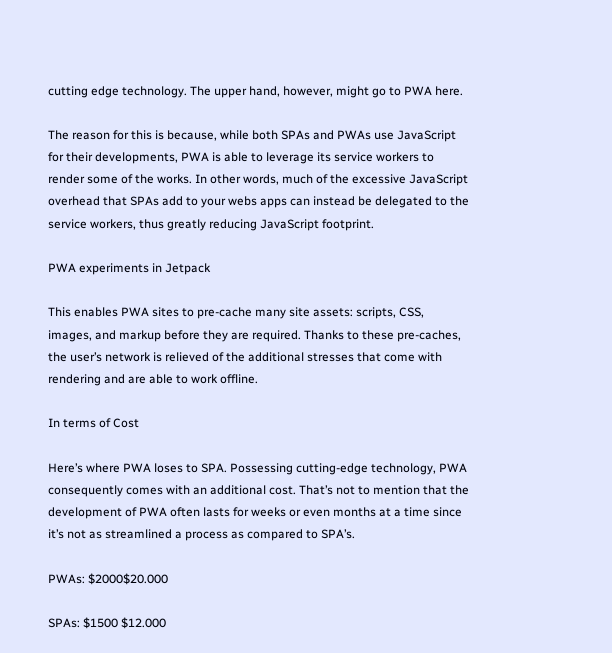cutting edge technology. The upper hand, however, might go to PWA here.

The reason for this is because, while both SPAs and PWAs use JavaScript for their developments, PWA is able to leverage its service workers to render some of the works. In other words, much of the excessive JavaScript overhead that SPAs add to your webs apps can instead be delegated to the service workers, thus greatly reducing JavaScript footprint.

PWA experiments in Jetpack

This enables PWA sites to pre-cache many site assets: scripts, CSS, images, and markup before they are required. Thanks to these pre-caches, the user’s network is relieved of the additional stresses that come with rendering and are able to work offline.

In terms of Cost

Here’s where PWA loses to SPA. Possessing cutting-edge technology, PWA consequently comes with an additional cost. That’s not to mention that the development of PWA often lasts for weeks or even months at a time since it’s not as streamlined a process as compared to SPA’s.

PWAs: $2000$20.000

SPAs: $1500 $12.000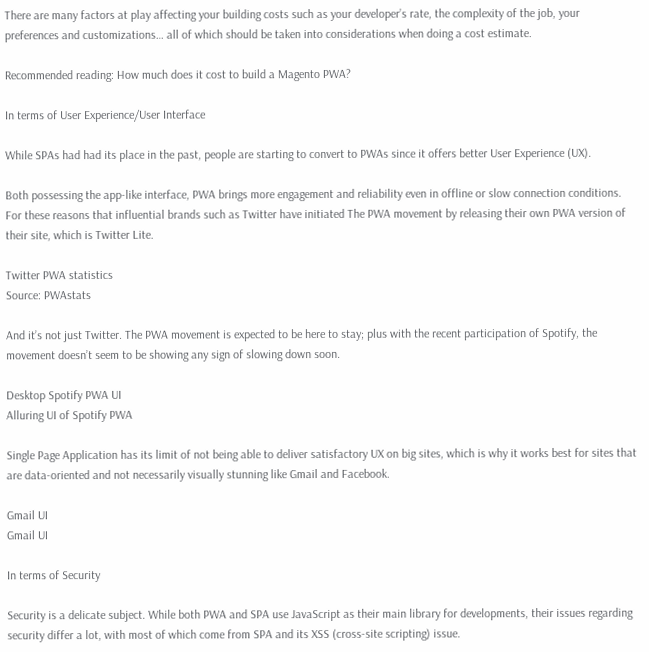There are many factors at play affecting your building costs such as your developer’s rate, the complexity of the job, your preferences and customizations… all of which should be taken into considerations when doing a cost estimate.

Recommended reading: How much does it cost to build a Magento PWA?

In terms of User Experience/User Interface

While SPAs had had its place in the past, people are starting to convert to PWAs since it offers better User Experience (UX).

Both possessing the app-like interface, PWA brings more engagement and reliability even in offline or slow connection conditions. For these reasons that influential brands such as Twitter have initiated The PWA movement by releasing their own PWA version of their site, which is Twitter Lite.

Twitter PWA statistics
Source: PWAstats

And it’s not just Twitter. The PWA movement is expected to be here to stay; plus with the recent participation of Spotify, the movement doesn’t seem to be showing any sign of slowing down soon.

Desktop Spotify PWA UI
Alluring UI of Spotify PWA

Single Page Application has its limit of not being able to deliver satisfactory UX on big sites, which is why it works best for sites that are data-oriented and not necessarily visually stunning like Gmail and Facebook.

Gmail UI
Gmail UI

In terms of Security

Security is a delicate subject. While both PWA and SPA use JavaScript as their main library for developments, their issues regarding security differ a lot, with most of which come from SPA and its XSS (cross-site scripting) issue.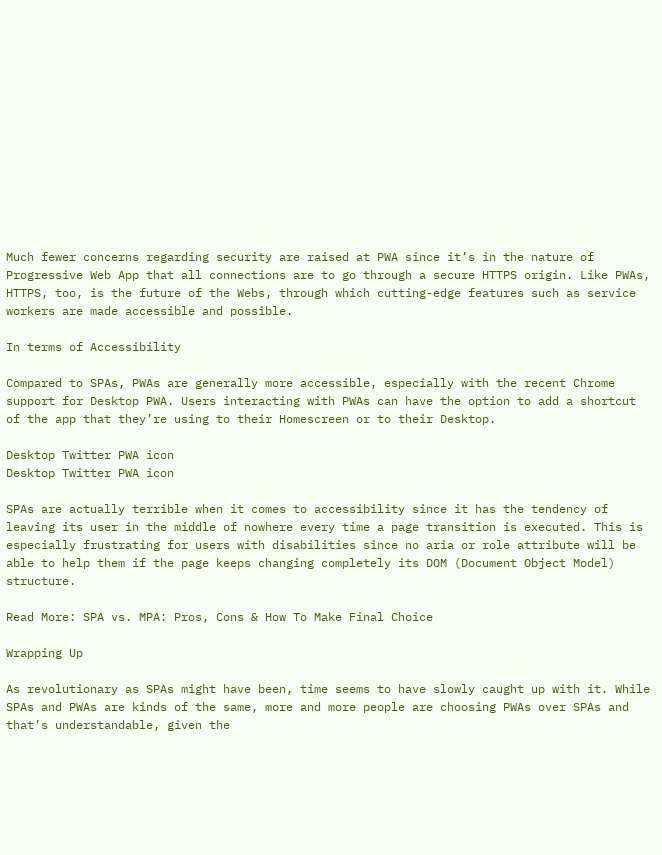Much fewer concerns regarding security are raised at PWA since it’s in the nature of Progressive Web App that all connections are to go through a secure HTTPS origin. Like PWAs, HTTPS, too, is the future of the Webs, through which cutting-edge features such as service workers are made accessible and possible.

In terms of Accessibility

Compared to SPAs, PWAs are generally more accessible, especially with the recent Chrome support for Desktop PWA. Users interacting with PWAs can have the option to add a shortcut of the app that they’re using to their Homescreen or to their Desktop.

Desktop Twitter PWA icon
Desktop Twitter PWA icon

SPAs are actually terrible when it comes to accessibility since it has the tendency of leaving its user in the middle of nowhere every time a page transition is executed. This is especially frustrating for users with disabilities since no aria or role attribute will be able to help them if the page keeps changing completely its DOM (Document Object Model) structure.

Read More: SPA vs. MPA: Pros, Cons & How To Make Final Choice

Wrapping Up

As revolutionary as SPAs might have been, time seems to have slowly caught up with it. While SPAs and PWAs are kinds of the same, more and more people are choosing PWAs over SPAs and that’s understandable, given the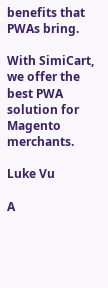benefits that PWAs bring.

With SimiCart, we offer the best PWA solution for Magento merchants.

Luke Vu

A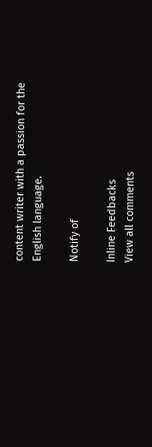content writer with a passion for the English language.

Notify of

Inline Feedbacks
View all comments